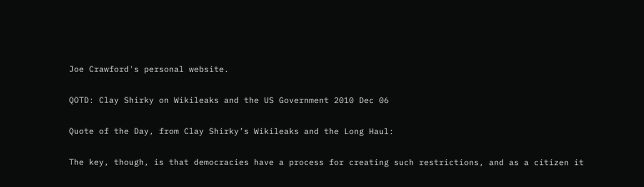Joe Crawford's personal website.

QOTD: Clay Shirky on Wikileaks and the US Government 2010 Dec 06

Quote of the Day, from Clay Shirky’s Wikileaks and the Long Haul:

The key, though, is that democracies have a process for creating such restrictions, and as a citizen it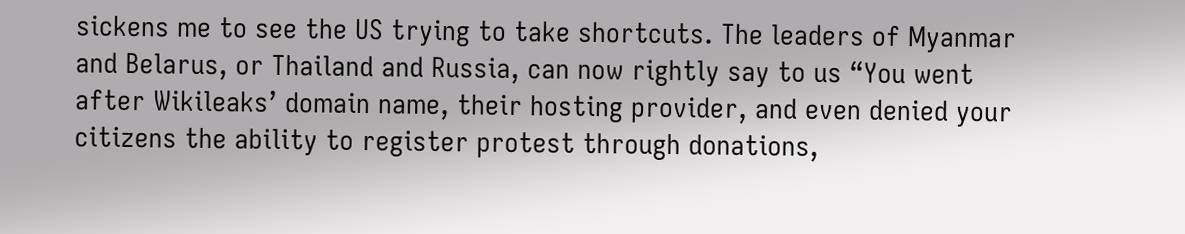sickens me to see the US trying to take shortcuts. The leaders of Myanmar and Belarus, or Thailand and Russia, can now rightly say to us “You went after Wikileaks’ domain name, their hosting provider, and even denied your citizens the ability to register protest through donations,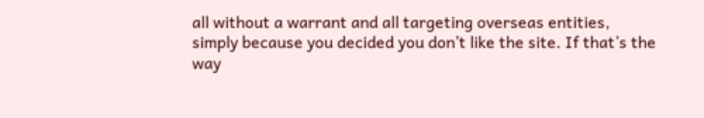all without a warrant and all targeting overseas entities, simply because you decided you don’t like the site. If that’s the way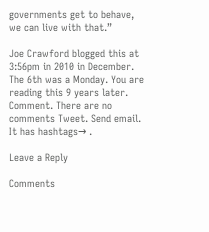governments get to behave, we can live with that.”

Joe Crawford blogged this at 3:56pm in 2010 in December. The 6th was a Monday. You are reading this 9 years later. Comment. There are no comments Tweet. Send email. It has hashtags→ .

Leave a Reply

Comments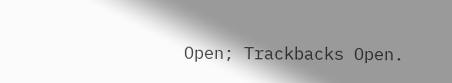Open; Trackbacks Open.